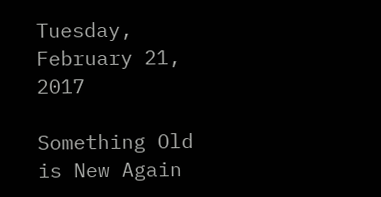Tuesday, February 21, 2017

Something Old is New Again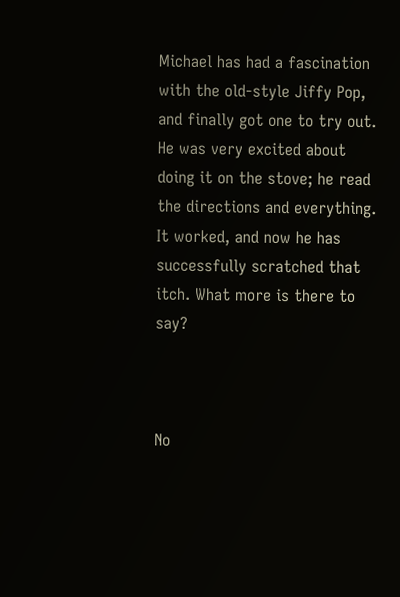Michael has had a fascination with the old-style Jiffy Pop, and finally got one to try out. He was very excited about doing it on the stove; he read the directions and everything. It worked, and now he has successfully scratched that itch. What more is there to say?



No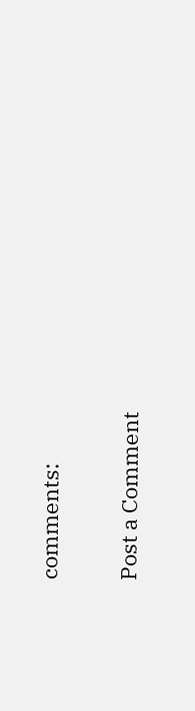comments:

Post a Comment